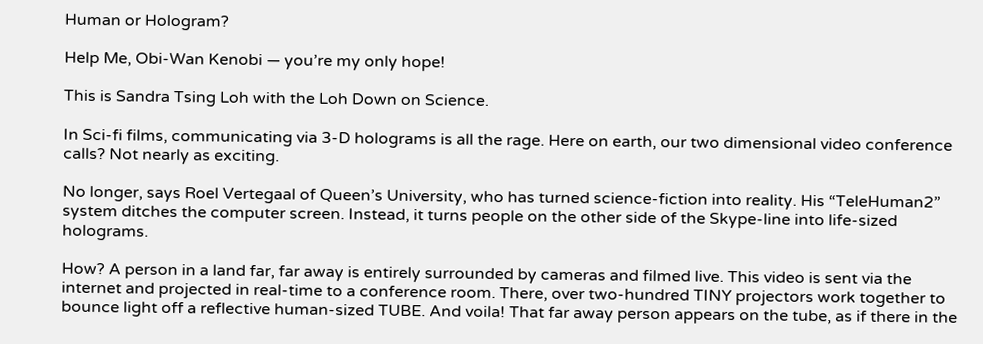Human or Hologram?

Help Me, Obi-Wan Kenobi — you’re my only hope!

This is Sandra Tsing Loh with the Loh Down on Science.

In Sci-fi films, communicating via 3-D holograms is all the rage. Here on earth, our two dimensional video conference calls? Not nearly as exciting.

No longer, says Roel Vertegaal of Queen’s University, who has turned science-fiction into reality. His “TeleHuman2” system ditches the computer screen. Instead, it turns people on the other side of the Skype-line into life-sized holograms.

How? A person in a land far, far away is entirely surrounded by cameras and filmed live. This video is sent via the internet and projected in real-time to a conference room. There, over two-hundred TINY projectors work together to bounce light off a reflective human-sized TUBE. And voila! That far away person appears on the tube, as if there in the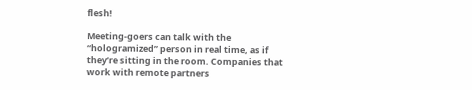flesh!

Meeting-goers can talk with the “hologramized” person in real time, as if they’re sitting in the room. Companies that work with remote partners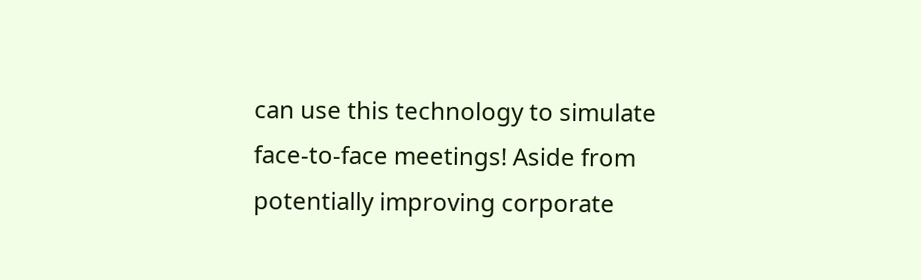can use this technology to simulate face-to-face meetings! Aside from potentially improving corporate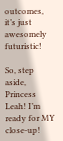outcomes, it’s just awesomely futuristic!

So, step aside, Princess Leah! I’m ready for MY close-up!